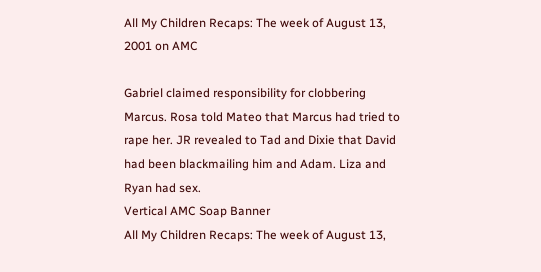All My Children Recaps: The week of August 13, 2001 on AMC

Gabriel claimed responsibility for clobbering Marcus. Rosa told Mateo that Marcus had tried to rape her. JR revealed to Tad and Dixie that David had been blackmailing him and Adam. Liza and Ryan had sex.
Vertical AMC Soap Banner
All My Children Recaps: The week of August 13,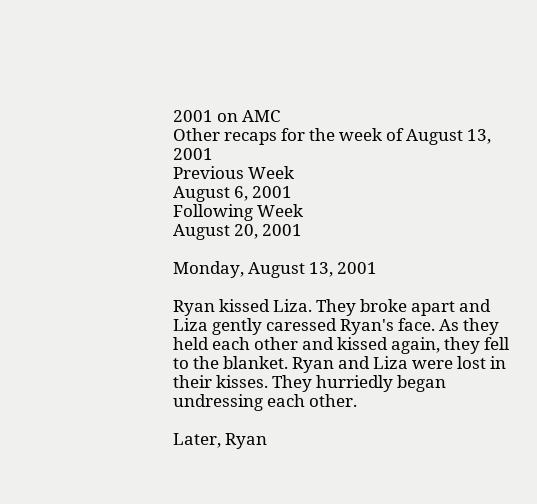2001 on AMC
Other recaps for the week of August 13, 2001
Previous Week
August 6, 2001
Following Week
August 20, 2001

Monday, August 13, 2001

Ryan kissed Liza. They broke apart and Liza gently caressed Ryan's face. As they held each other and kissed again, they fell to the blanket. Ryan and Liza were lost in their kisses. They hurriedly began undressing each other.

Later, Ryan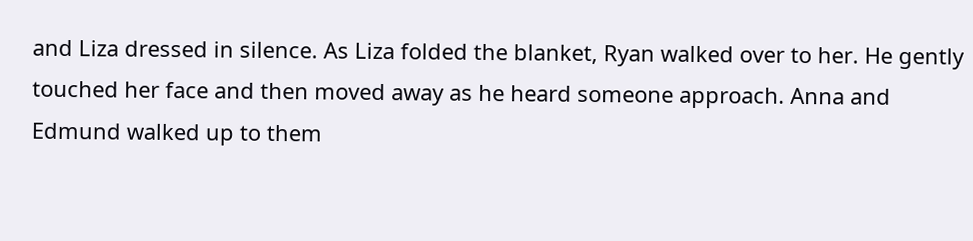and Liza dressed in silence. As Liza folded the blanket, Ryan walked over to her. He gently touched her face and then moved away as he heard someone approach. Anna and Edmund walked up to them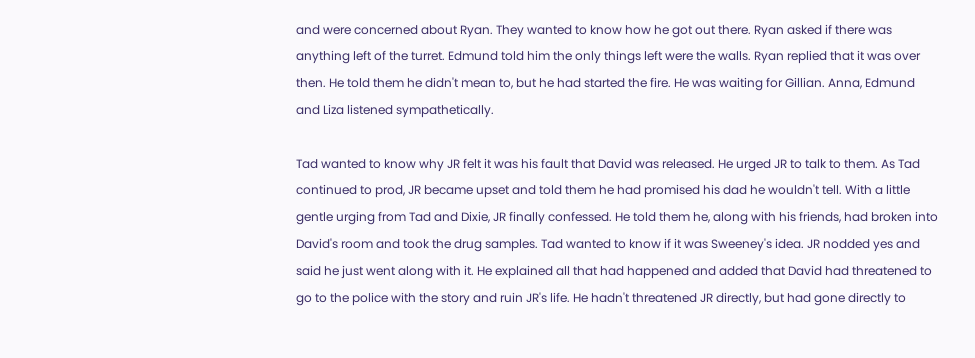and were concerned about Ryan. They wanted to know how he got out there. Ryan asked if there was anything left of the turret. Edmund told him the only things left were the walls. Ryan replied that it was over then. He told them he didn't mean to, but he had started the fire. He was waiting for Gillian. Anna, Edmund and Liza listened sympathetically.

Tad wanted to know why JR felt it was his fault that David was released. He urged JR to talk to them. As Tad continued to prod, JR became upset and told them he had promised his dad he wouldn't tell. With a little gentle urging from Tad and Dixie, JR finally confessed. He told them he, along with his friends, had broken into David's room and took the drug samples. Tad wanted to know if it was Sweeney's idea. JR nodded yes and said he just went along with it. He explained all that had happened and added that David had threatened to go to the police with the story and ruin JR's life. He hadn't threatened JR directly, but had gone directly to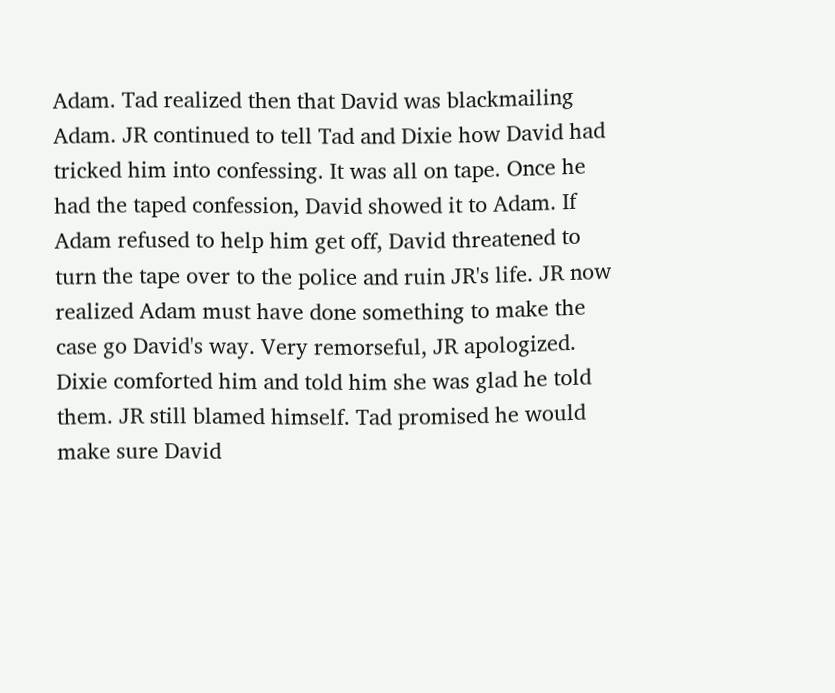Adam. Tad realized then that David was blackmailing Adam. JR continued to tell Tad and Dixie how David had tricked him into confessing. It was all on tape. Once he had the taped confession, David showed it to Adam. If Adam refused to help him get off, David threatened to turn the tape over to the police and ruin JR's life. JR now realized Adam must have done something to make the case go David's way. Very remorseful, JR apologized. Dixie comforted him and told him she was glad he told them. JR still blamed himself. Tad promised he would make sure David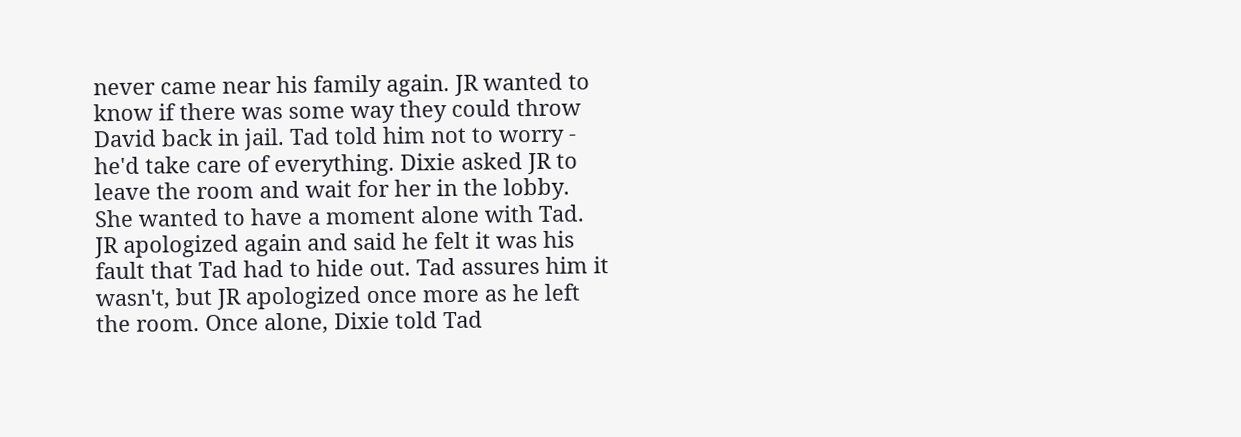never came near his family again. JR wanted to know if there was some way they could throw David back in jail. Tad told him not to worry - he'd take care of everything. Dixie asked JR to leave the room and wait for her in the lobby. She wanted to have a moment alone with Tad. JR apologized again and said he felt it was his fault that Tad had to hide out. Tad assures him it wasn't, but JR apologized once more as he left the room. Once alone, Dixie told Tad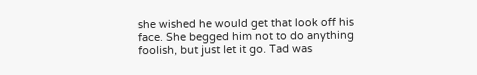she wished he would get that look off his face. She begged him not to do anything foolish, but just let it go. Tad was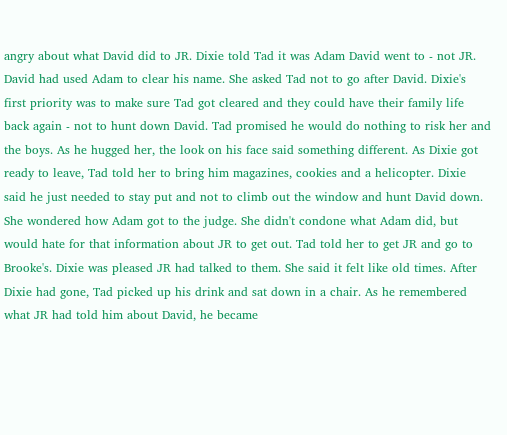angry about what David did to JR. Dixie told Tad it was Adam David went to - not JR. David had used Adam to clear his name. She asked Tad not to go after David. Dixie's first priority was to make sure Tad got cleared and they could have their family life back again - not to hunt down David. Tad promised he would do nothing to risk her and the boys. As he hugged her, the look on his face said something different. As Dixie got ready to leave, Tad told her to bring him magazines, cookies and a helicopter. Dixie said he just needed to stay put and not to climb out the window and hunt David down. She wondered how Adam got to the judge. She didn't condone what Adam did, but would hate for that information about JR to get out. Tad told her to get JR and go to Brooke's. Dixie was pleased JR had talked to them. She said it felt like old times. After Dixie had gone, Tad picked up his drink and sat down in a chair. As he remembered what JR had told him about David, he became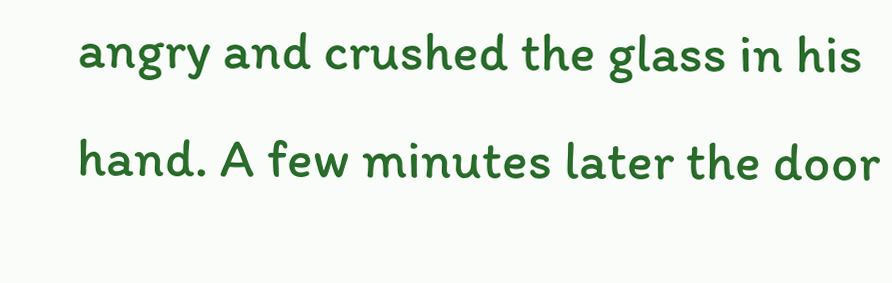angry and crushed the glass in his hand. A few minutes later the door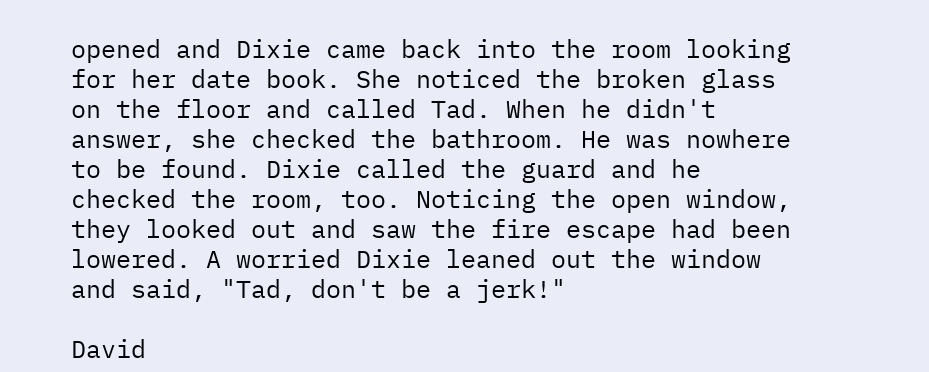opened and Dixie came back into the room looking for her date book. She noticed the broken glass on the floor and called Tad. When he didn't answer, she checked the bathroom. He was nowhere to be found. Dixie called the guard and he checked the room, too. Noticing the open window, they looked out and saw the fire escape had been lowered. A worried Dixie leaned out the window and said, "Tad, don't be a jerk!"

David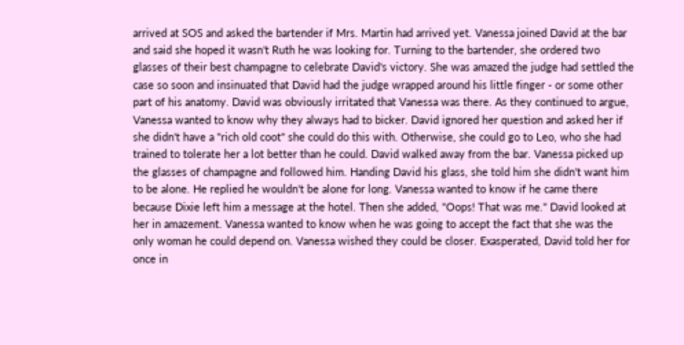arrived at SOS and asked the bartender if Mrs. Martin had arrived yet. Vanessa joined David at the bar and said she hoped it wasn't Ruth he was looking for. Turning to the bartender, she ordered two glasses of their best champagne to celebrate David's victory. She was amazed the judge had settled the case so soon and insinuated that David had the judge wrapped around his little finger - or some other part of his anatomy. David was obviously irritated that Vanessa was there. As they continued to argue, Vanessa wanted to know why they always had to bicker. David ignored her question and asked her if she didn't have a "rich old coot" she could do this with. Otherwise, she could go to Leo, who she had trained to tolerate her a lot better than he could. David walked away from the bar. Vanessa picked up the glasses of champagne and followed him. Handing David his glass, she told him she didn't want him to be alone. He replied he wouldn't be alone for long. Vanessa wanted to know if he came there because Dixie left him a message at the hotel. Then she added, "Oops! That was me." David looked at her in amazement. Vanessa wanted to know when he was going to accept the fact that she was the only woman he could depend on. Vanessa wished they could be closer. Exasperated, David told her for once in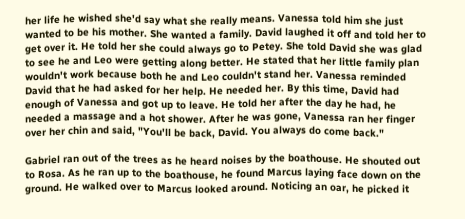her life he wished she'd say what she really means. Vanessa told him she just wanted to be his mother. She wanted a family. David laughed it off and told her to get over it. He told her she could always go to Petey. She told David she was glad to see he and Leo were getting along better. He stated that her little family plan wouldn't work because both he and Leo couldn't stand her. Vanessa reminded David that he had asked for her help. He needed her. By this time, David had enough of Vanessa and got up to leave. He told her after the day he had, he needed a massage and a hot shower. After he was gone, Vanessa ran her finger over her chin and said, "You'll be back, David. You always do come back."

Gabriel ran out of the trees as he heard noises by the boathouse. He shouted out to Rosa. As he ran up to the boathouse, he found Marcus laying face down on the ground. He walked over to Marcus looked around. Noticing an oar, he picked it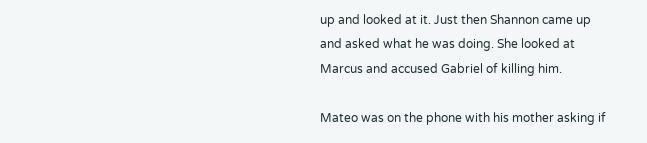up and looked at it. Just then Shannon came up and asked what he was doing. She looked at Marcus and accused Gabriel of killing him.

Mateo was on the phone with his mother asking if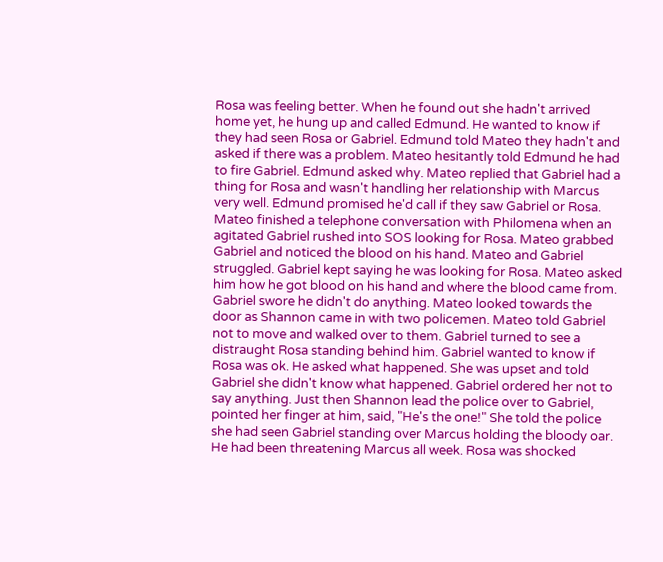Rosa was feeling better. When he found out she hadn't arrived home yet, he hung up and called Edmund. He wanted to know if they had seen Rosa or Gabriel. Edmund told Mateo they hadn't and asked if there was a problem. Mateo hesitantly told Edmund he had to fire Gabriel. Edmund asked why. Mateo replied that Gabriel had a thing for Rosa and wasn't handling her relationship with Marcus very well. Edmund promised he'd call if they saw Gabriel or Rosa. Mateo finished a telephone conversation with Philomena when an agitated Gabriel rushed into SOS looking for Rosa. Mateo grabbed Gabriel and noticed the blood on his hand. Mateo and Gabriel struggled. Gabriel kept saying he was looking for Rosa. Mateo asked him how he got blood on his hand and where the blood came from. Gabriel swore he didn't do anything. Mateo looked towards the door as Shannon came in with two policemen. Mateo told Gabriel not to move and walked over to them. Gabriel turned to see a distraught Rosa standing behind him. Gabriel wanted to know if Rosa was ok. He asked what happened. She was upset and told Gabriel she didn't know what happened. Gabriel ordered her not to say anything. Just then Shannon lead the police over to Gabriel, pointed her finger at him, said, "He's the one!" She told the police she had seen Gabriel standing over Marcus holding the bloody oar. He had been threatening Marcus all week. Rosa was shocked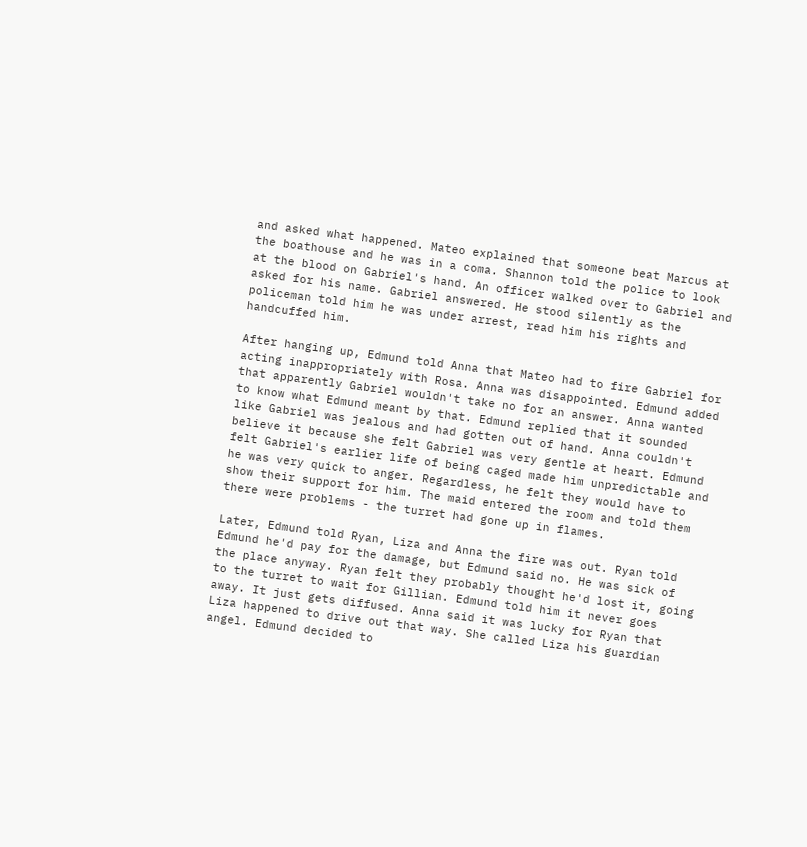and asked what happened. Mateo explained that someone beat Marcus at the boathouse and he was in a coma. Shannon told the police to look at the blood on Gabriel's hand. An officer walked over to Gabriel and asked for his name. Gabriel answered. He stood silently as the policeman told him he was under arrest, read him his rights and handcuffed him.

After hanging up, Edmund told Anna that Mateo had to fire Gabriel for acting inappropriately with Rosa. Anna was disappointed. Edmund added that apparently Gabriel wouldn't take no for an answer. Anna wanted to know what Edmund meant by that. Edmund replied that it sounded like Gabriel was jealous and had gotten out of hand. Anna couldn't believe it because she felt Gabriel was very gentle at heart. Edmund felt Gabriel's earlier life of being caged made him unpredictable and he was very quick to anger. Regardless, he felt they would have to show their support for him. The maid entered the room and told them there were problems - the turret had gone up in flames.

Later, Edmund told Ryan, Liza and Anna the fire was out. Ryan told Edmund he'd pay for the damage, but Edmund said no. He was sick of the place anyway. Ryan felt they probably thought he'd lost it, going to the turret to wait for Gillian. Edmund told him it never goes away. It just gets diffused. Anna said it was lucky for Ryan that Liza happened to drive out that way. She called Liza his guardian angel. Edmund decided to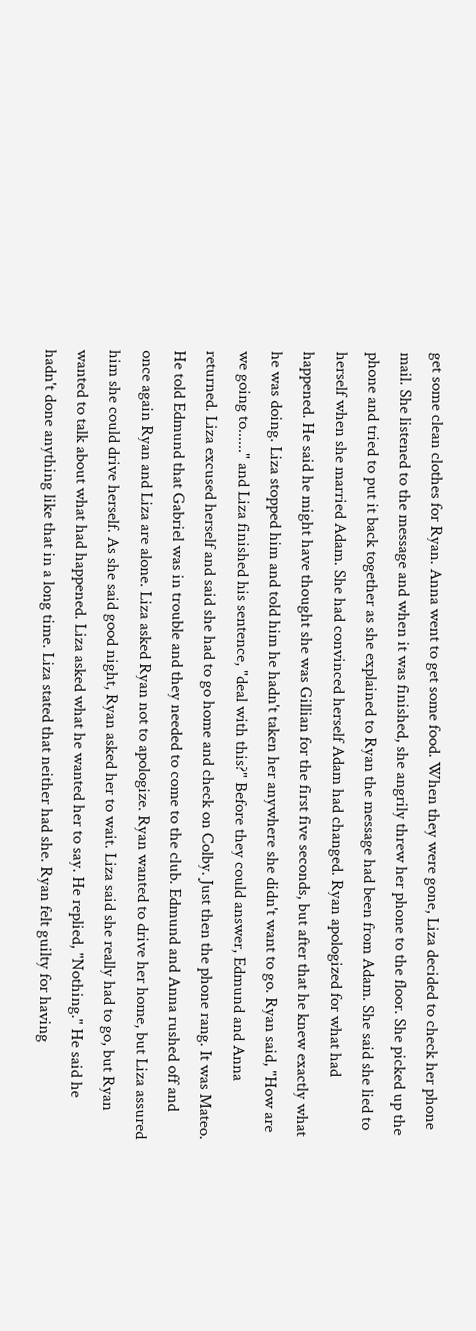get some clean clothes for Ryan. Anna went to get some food. When they were gone, Liza decided to check her phone mail. She listened to the message and when it was finished, she angrily threw her phone to the floor. She picked up the phone and tried to put it back together as she explained to Ryan the message had been from Adam. She said she lied to herself when she married Adam. She had convinced herself Adam had changed. Ryan apologized for what had happened. He said he might have thought she was Gillian for the first five seconds, but after that he knew exactly what he was doing. Liza stopped him and told him he hadn't taken her anywhere she didn't want to go. Ryan said, "How are we going to......" and Liza finished his sentence, "deal with this?" Before they could answer, Edmund and Anna returned. Liza excused herself and said she had to go home and check on Colby. Just then the phone rang. It was Mateo. He told Edmund that Gabriel was in trouble and they needed to come to the club. Edmund and Anna rushed off and once again Ryan and Liza are alone. Liza asked Ryan not to apologize. Ryan wanted to drive her home, but Liza assured him she could drive herself. As she said good night, Ryan asked her to wait. Liza said she really had to go, but Ryan wanted to talk about what had happened. Liza asked what he wanted her to say. He replied, "Nothing." He said he hadn't done anything like that in a long time. Liza stated that neither had she. Ryan felt guilty for having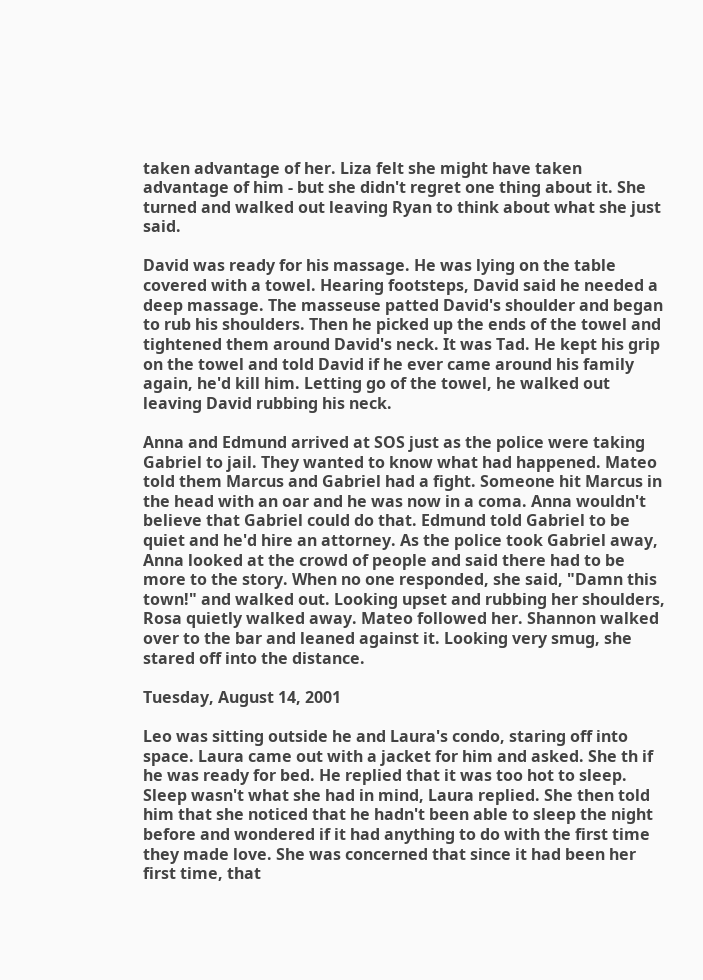taken advantage of her. Liza felt she might have taken advantage of him - but she didn't regret one thing about it. She turned and walked out leaving Ryan to think about what she just said.

David was ready for his massage. He was lying on the table covered with a towel. Hearing footsteps, David said he needed a deep massage. The masseuse patted David's shoulder and began to rub his shoulders. Then he picked up the ends of the towel and tightened them around David's neck. It was Tad. He kept his grip on the towel and told David if he ever came around his family again, he'd kill him. Letting go of the towel, he walked out leaving David rubbing his neck.

Anna and Edmund arrived at SOS just as the police were taking Gabriel to jail. They wanted to know what had happened. Mateo told them Marcus and Gabriel had a fight. Someone hit Marcus in the head with an oar and he was now in a coma. Anna wouldn't believe that Gabriel could do that. Edmund told Gabriel to be quiet and he'd hire an attorney. As the police took Gabriel away, Anna looked at the crowd of people and said there had to be more to the story. When no one responded, she said, "Damn this town!" and walked out. Looking upset and rubbing her shoulders, Rosa quietly walked away. Mateo followed her. Shannon walked over to the bar and leaned against it. Looking very smug, she stared off into the distance.

Tuesday, August 14, 2001

Leo was sitting outside he and Laura's condo, staring off into space. Laura came out with a jacket for him and asked. She th if he was ready for bed. He replied that it was too hot to sleep. Sleep wasn't what she had in mind, Laura replied. She then told him that she noticed that he hadn't been able to sleep the night before and wondered if it had anything to do with the first time they made love. She was concerned that since it had been her first time, that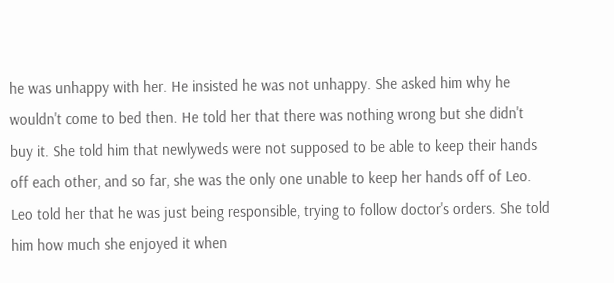he was unhappy with her. He insisted he was not unhappy. She asked him why he wouldn't come to bed then. He told her that there was nothing wrong but she didn't buy it. She told him that newlyweds were not supposed to be able to keep their hands off each other, and so far, she was the only one unable to keep her hands off of Leo. Leo told her that he was just being responsible, trying to follow doctor's orders. She told him how much she enjoyed it when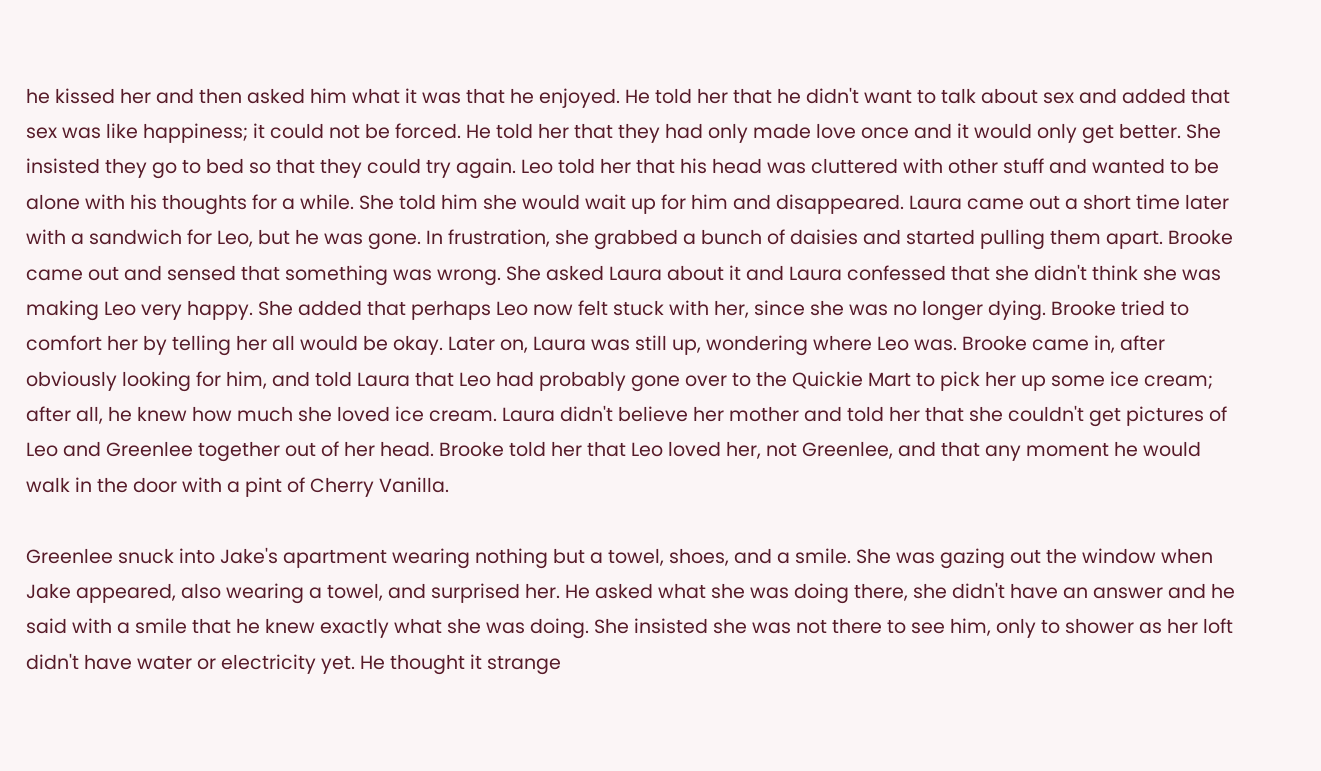he kissed her and then asked him what it was that he enjoyed. He told her that he didn't want to talk about sex and added that sex was like happiness; it could not be forced. He told her that they had only made love once and it would only get better. She insisted they go to bed so that they could try again. Leo told her that his head was cluttered with other stuff and wanted to be alone with his thoughts for a while. She told him she would wait up for him and disappeared. Laura came out a short time later with a sandwich for Leo, but he was gone. In frustration, she grabbed a bunch of daisies and started pulling them apart. Brooke came out and sensed that something was wrong. She asked Laura about it and Laura confessed that she didn't think she was making Leo very happy. She added that perhaps Leo now felt stuck with her, since she was no longer dying. Brooke tried to comfort her by telling her all would be okay. Later on, Laura was still up, wondering where Leo was. Brooke came in, after obviously looking for him, and told Laura that Leo had probably gone over to the Quickie Mart to pick her up some ice cream; after all, he knew how much she loved ice cream. Laura didn't believe her mother and told her that she couldn't get pictures of Leo and Greenlee together out of her head. Brooke told her that Leo loved her, not Greenlee, and that any moment he would walk in the door with a pint of Cherry Vanilla.

Greenlee snuck into Jake's apartment wearing nothing but a towel, shoes, and a smile. She was gazing out the window when Jake appeared, also wearing a towel, and surprised her. He asked what she was doing there, she didn't have an answer and he said with a smile that he knew exactly what she was doing. She insisted she was not there to see him, only to shower as her loft didn't have water or electricity yet. He thought it strange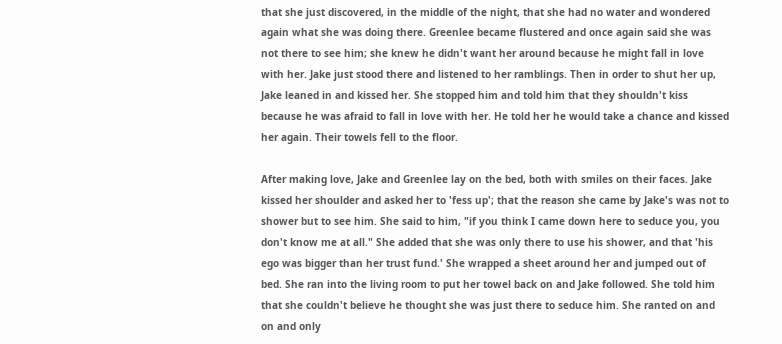that she just discovered, in the middle of the night, that she had no water and wondered again what she was doing there. Greenlee became flustered and once again said she was not there to see him; she knew he didn't want her around because he might fall in love with her. Jake just stood there and listened to her ramblings. Then in order to shut her up, Jake leaned in and kissed her. She stopped him and told him that they shouldn't kiss because he was afraid to fall in love with her. He told her he would take a chance and kissed her again. Their towels fell to the floor.

After making love, Jake and Greenlee lay on the bed, both with smiles on their faces. Jake kissed her shoulder and asked her to 'fess up'; that the reason she came by Jake's was not to shower but to see him. She said to him, "if you think I came down here to seduce you, you don't know me at all." She added that she was only there to use his shower, and that 'his ego was bigger than her trust fund.' She wrapped a sheet around her and jumped out of bed. She ran into the living room to put her towel back on and Jake followed. She told him that she couldn't believe he thought she was just there to seduce him. She ranted on and on and only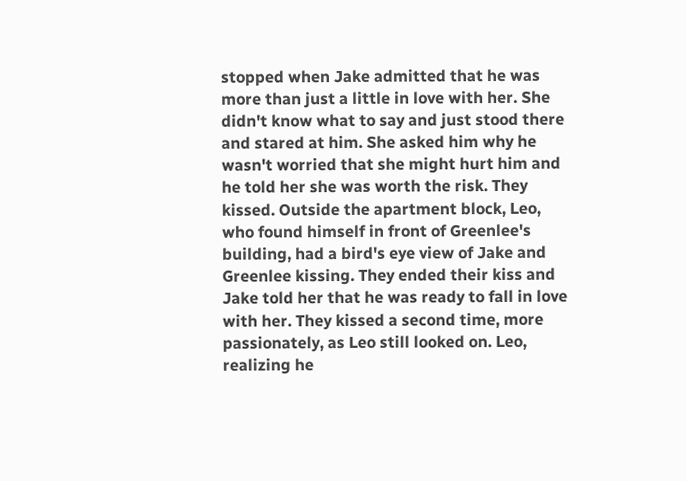stopped when Jake admitted that he was more than just a little in love with her. She didn't know what to say and just stood there and stared at him. She asked him why he wasn't worried that she might hurt him and he told her she was worth the risk. They kissed. Outside the apartment block, Leo, who found himself in front of Greenlee's building, had a bird's eye view of Jake and Greenlee kissing. They ended their kiss and Jake told her that he was ready to fall in love with her. They kissed a second time, more passionately, as Leo still looked on. Leo, realizing he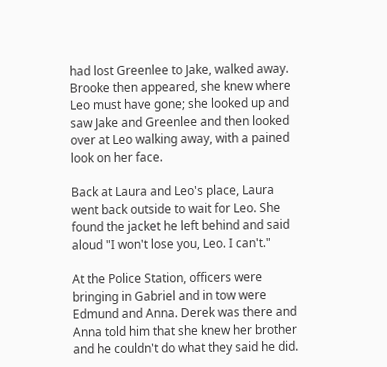had lost Greenlee to Jake, walked away. Brooke then appeared, she knew where Leo must have gone; she looked up and saw Jake and Greenlee and then looked over at Leo walking away, with a pained look on her face.

Back at Laura and Leo's place, Laura went back outside to wait for Leo. She found the jacket he left behind and said aloud "I won't lose you, Leo. I can't."

At the Police Station, officers were bringing in Gabriel and in tow were Edmund and Anna. Derek was there and Anna told him that she knew her brother and he couldn't do what they said he did.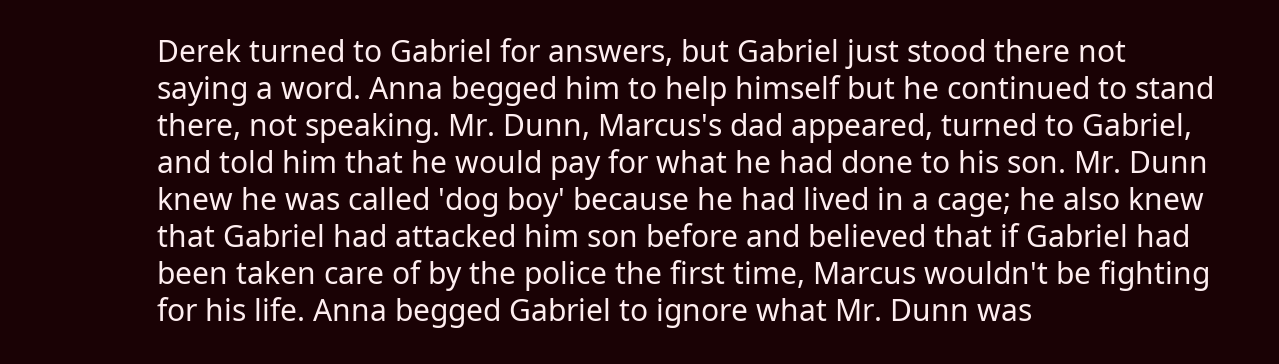Derek turned to Gabriel for answers, but Gabriel just stood there not saying a word. Anna begged him to help himself but he continued to stand there, not speaking. Mr. Dunn, Marcus's dad appeared, turned to Gabriel, and told him that he would pay for what he had done to his son. Mr. Dunn knew he was called 'dog boy' because he had lived in a cage; he also knew that Gabriel had attacked him son before and believed that if Gabriel had been taken care of by the police the first time, Marcus wouldn't be fighting for his life. Anna begged Gabriel to ignore what Mr. Dunn was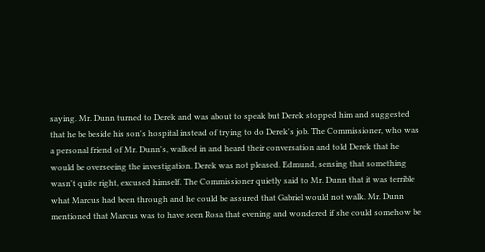saying. Mr. Dunn turned to Derek and was about to speak but Derek stopped him and suggested that he be beside his son's hospital instead of trying to do Derek's job. The Commissioner, who was a personal friend of Mr. Dunn's, walked in and heard their conversation and told Derek that he would be overseeing the investigation. Derek was not pleased. Edmund, sensing that something wasn't quite right, excused himself. The Commissioner quietly said to Mr. Dunn that it was terrible what Marcus had been through and he could be assured that Gabriel would not walk. Mr. Dunn mentioned that Marcus was to have seen Rosa that evening and wondered if she could somehow be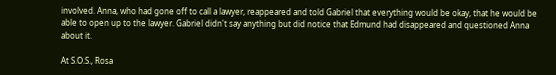involved. Anna, who had gone off to call a lawyer, reappeared and told Gabriel that everything would be okay, that he would be able to open up to the lawyer. Gabriel didn't say anything but did notice that Edmund had disappeared and questioned Anna about it.

At S.O.S., Rosa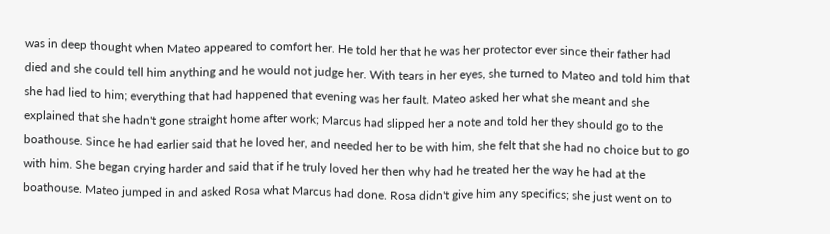was in deep thought when Mateo appeared to comfort her. He told her that he was her protector ever since their father had died and she could tell him anything and he would not judge her. With tears in her eyes, she turned to Mateo and told him that she had lied to him; everything that had happened that evening was her fault. Mateo asked her what she meant and she explained that she hadn't gone straight home after work; Marcus had slipped her a note and told her they should go to the boathouse. Since he had earlier said that he loved her, and needed her to be with him, she felt that she had no choice but to go with him. She began crying harder and said that if he truly loved her then why had he treated her the way he had at the boathouse. Mateo jumped in and asked Rosa what Marcus had done. Rosa didn't give him any specifics; she just went on to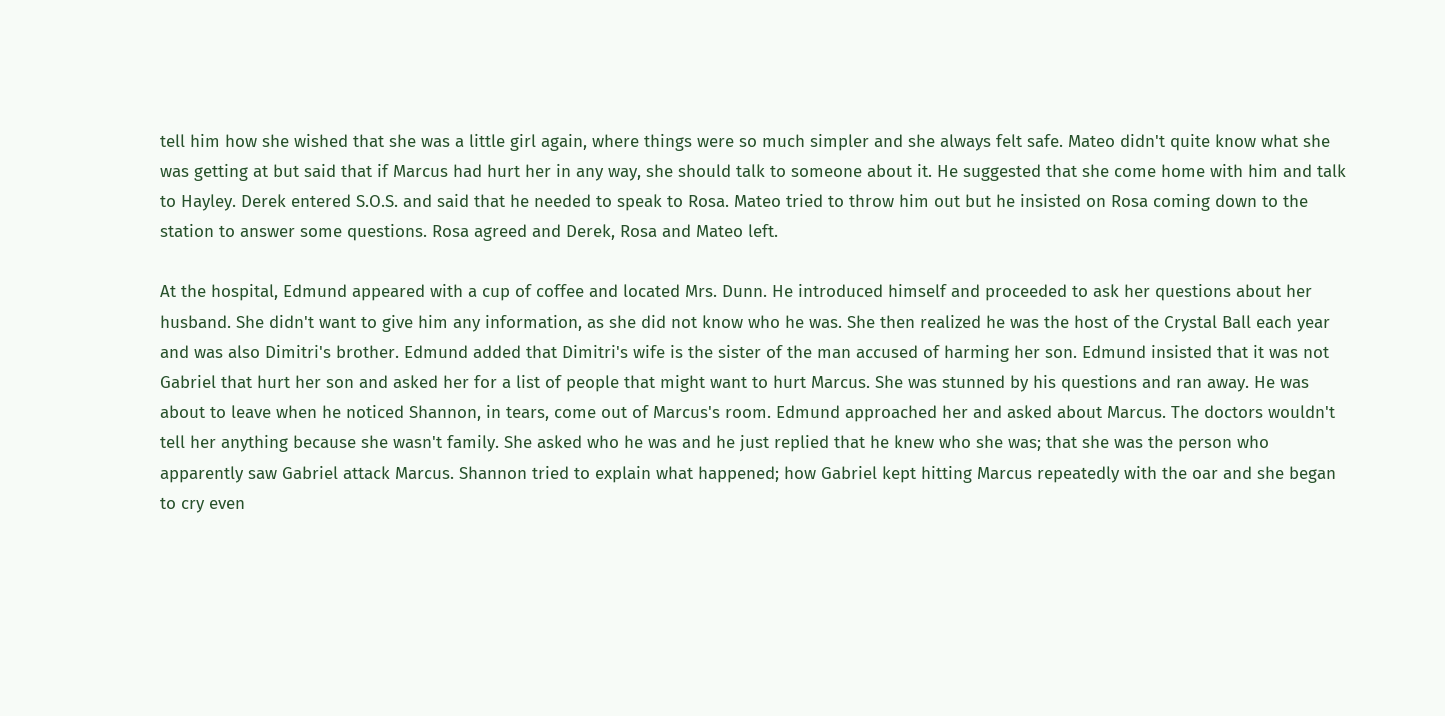tell him how she wished that she was a little girl again, where things were so much simpler and she always felt safe. Mateo didn't quite know what she was getting at but said that if Marcus had hurt her in any way, she should talk to someone about it. He suggested that she come home with him and talk to Hayley. Derek entered S.O.S. and said that he needed to speak to Rosa. Mateo tried to throw him out but he insisted on Rosa coming down to the station to answer some questions. Rosa agreed and Derek, Rosa and Mateo left.

At the hospital, Edmund appeared with a cup of coffee and located Mrs. Dunn. He introduced himself and proceeded to ask her questions about her husband. She didn't want to give him any information, as she did not know who he was. She then realized he was the host of the Crystal Ball each year and was also Dimitri's brother. Edmund added that Dimitri's wife is the sister of the man accused of harming her son. Edmund insisted that it was not Gabriel that hurt her son and asked her for a list of people that might want to hurt Marcus. She was stunned by his questions and ran away. He was about to leave when he noticed Shannon, in tears, come out of Marcus's room. Edmund approached her and asked about Marcus. The doctors wouldn't tell her anything because she wasn't family. She asked who he was and he just replied that he knew who she was; that she was the person who apparently saw Gabriel attack Marcus. Shannon tried to explain what happened; how Gabriel kept hitting Marcus repeatedly with the oar and she began to cry even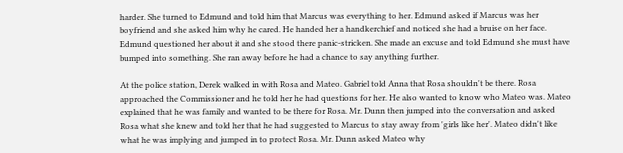harder. She turned to Edmund and told him that Marcus was everything to her. Edmund asked if Marcus was her boyfriend and she asked him why he cared. He handed her a handkerchief and noticed she had a bruise on her face. Edmund questioned her about it and she stood there panic-stricken. She made an excuse and told Edmund she must have bumped into something. She ran away before he had a chance to say anything further.

At the police station, Derek walked in with Rosa and Mateo. Gabriel told Anna that Rosa shouldn't be there. Rosa approached the Commissioner and he told her he had questions for her. He also wanted to know who Mateo was. Mateo explained that he was family and wanted to be there for Rosa. Mr. Dunn then jumped into the conversation and asked Rosa what she knew and told her that he had suggested to Marcus to stay away from 'girls like her'. Mateo didn't like what he was implying and jumped in to protect Rosa. Mr. Dunn asked Mateo why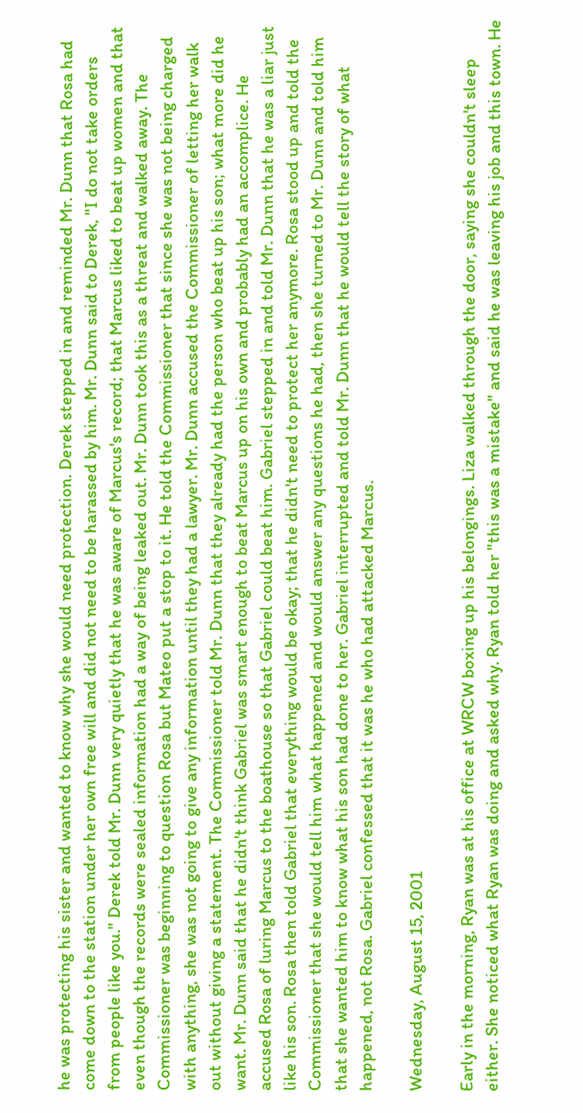he was protecting his sister and wanted to know why she would need protection. Derek stepped in and reminded Mr. Dunn that Rosa had come down to the station under her own free will and did not need to be harassed by him. Mr. Dunn said to Derek, "I do not take orders from people like you." Derek told Mr. Dunn very quietly that he was aware of Marcus's record; that Marcus liked to beat up women and that even though the records were sealed information had a way of being leaked out. Mr. Dunn took this as a threat and walked away. The Commissioner was beginning to question Rosa but Mateo put a stop to it. He told the Commissioner that since she was not being charged with anything, she was not going to give any information until they had a lawyer. Mr. Dunn accused the Commissioner of letting her walk out without giving a statement. The Commissioner told Mr. Dunn that they already had the person who beat up his son; what more did he want. Mr. Dunn said that he didn't think Gabriel was smart enough to beat Marcus up on his own and probably had an accomplice. He accused Rosa of luring Marcus to the boathouse so that Gabriel could beat him. Gabriel stepped in and told Mr. Dunn that he was a liar just like his son. Rosa then told Gabriel that everything would be okay; that he didn't need to protect her anymore. Rosa stood up and told the Commissioner that she would tell him what happened and would answer any questions he had, then she turned to Mr. Dunn and told him that she wanted him to know what his son had done to her. Gabriel interrupted and told Mr. Dunn that he would tell the story of what happened, not Rosa. Gabriel confessed that it was he who had attacked Marcus.

Wednesday, August 15, 2001

Early in the morning, Ryan was at his office at WRCW boxing up his belongings. Liza walked through the door, saying she couldn't sleep either. She noticed what Ryan was doing and asked why. Ryan told her "this was a mistake" and said he was leaving his job and this town. He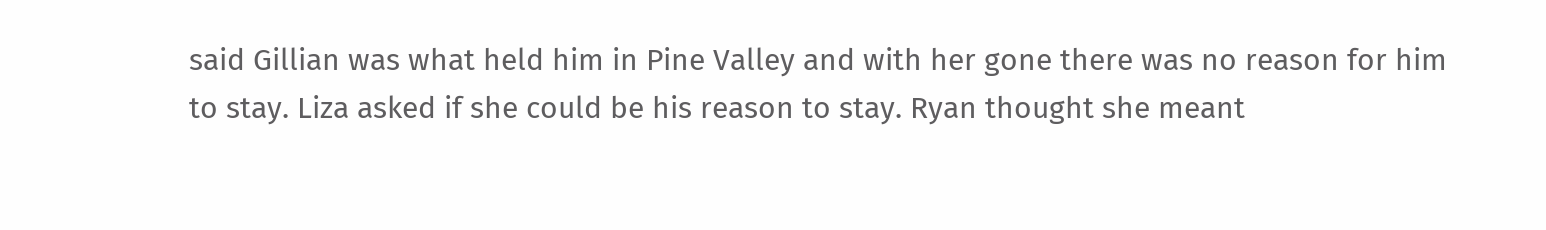said Gillian was what held him in Pine Valley and with her gone there was no reason for him to stay. Liza asked if she could be his reason to stay. Ryan thought she meant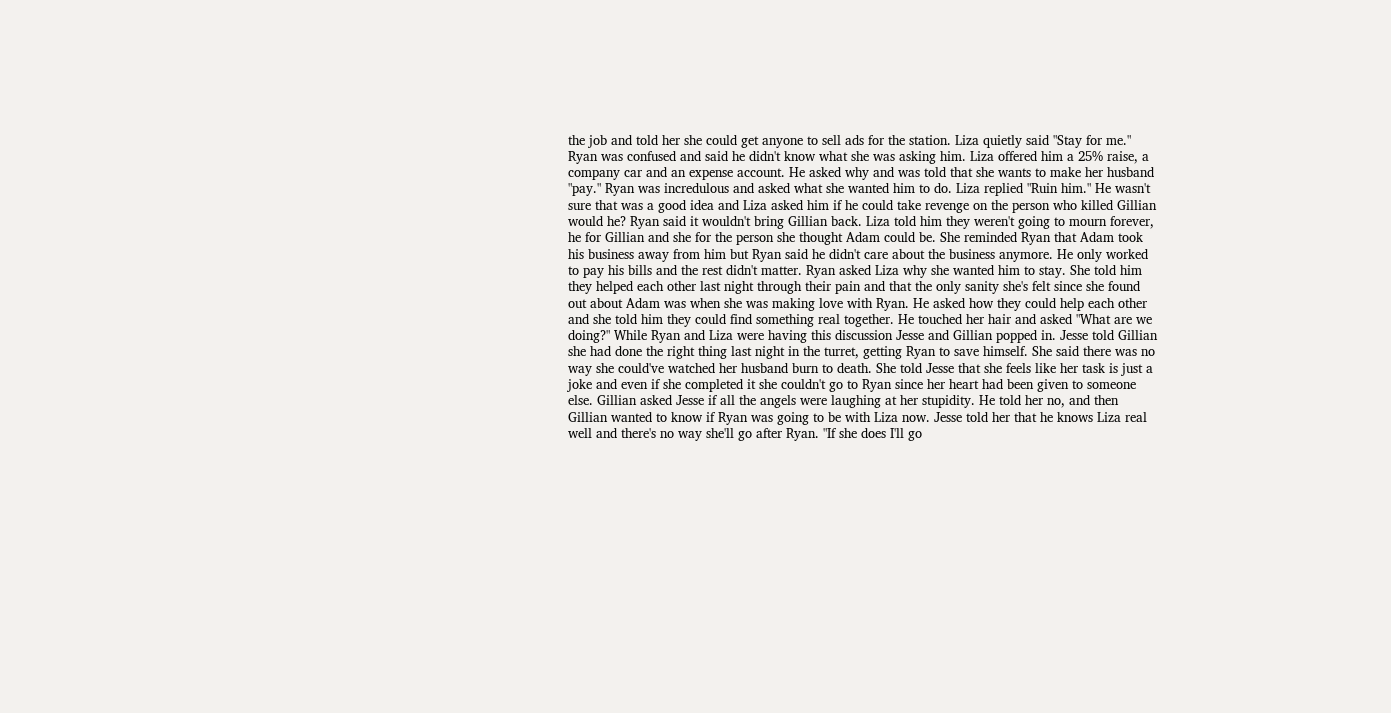the job and told her she could get anyone to sell ads for the station. Liza quietly said "Stay for me." Ryan was confused and said he didn't know what she was asking him. Liza offered him a 25% raise, a company car and an expense account. He asked why and was told that she wants to make her husband "pay." Ryan was incredulous and asked what she wanted him to do. Liza replied "Ruin him." He wasn't sure that was a good idea and Liza asked him if he could take revenge on the person who killed Gillian would he? Ryan said it wouldn't bring Gillian back. Liza told him they weren't going to mourn forever, he for Gillian and she for the person she thought Adam could be. She reminded Ryan that Adam took his business away from him but Ryan said he didn't care about the business anymore. He only worked to pay his bills and the rest didn't matter. Ryan asked Liza why she wanted him to stay. She told him they helped each other last night through their pain and that the only sanity she's felt since she found out about Adam was when she was making love with Ryan. He asked how they could help each other and she told him they could find something real together. He touched her hair and asked "What are we doing?" While Ryan and Liza were having this discussion Jesse and Gillian popped in. Jesse told Gillian she had done the right thing last night in the turret, getting Ryan to save himself. She said there was no way she could've watched her husband burn to death. She told Jesse that she feels like her task is just a joke and even if she completed it she couldn't go to Ryan since her heart had been given to someone else. Gillian asked Jesse if all the angels were laughing at her stupidity. He told her no, and then Gillian wanted to know if Ryan was going to be with Liza now. Jesse told her that he knows Liza real well and there's no way she'll go after Ryan. "If she does I'll go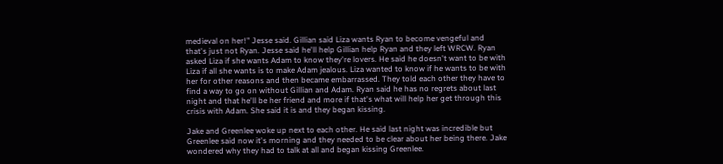medieval on her!" Jesse said. Gillian said Liza wants Ryan to become vengeful and that's just not Ryan. Jesse said he'll help Gillian help Ryan and they left WRCW. Ryan asked Liza if she wants Adam to know they're lovers. He said he doesn't want to be with Liza if all she wants is to make Adam jealous. Liza wanted to know if he wants to be with her for other reasons and then became embarrassed. They told each other they have to find a way to go on without Gillian and Adam. Ryan said he has no regrets about last night and that he'll be her friend and more if that's what will help her get through this crisis with Adam. She said it is and they began kissing.

Jake and Greenlee woke up next to each other. He said last night was incredible but Greenlee said now it's morning and they needed to be clear about her being there. Jake wondered why they had to talk at all and began kissing Greenlee.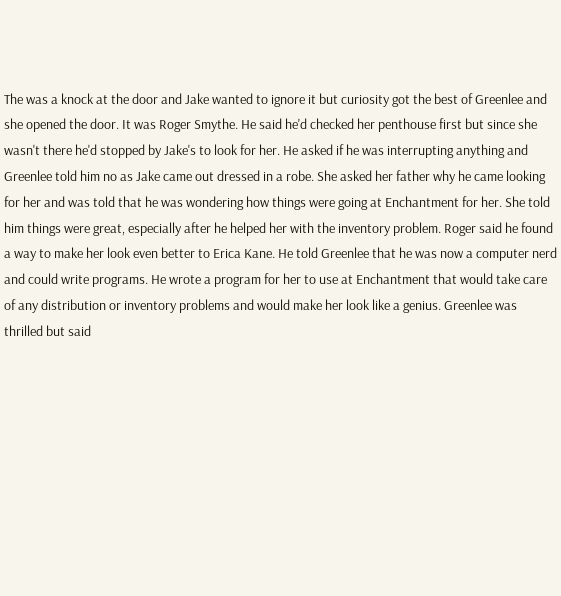The was a knock at the door and Jake wanted to ignore it but curiosity got the best of Greenlee and she opened the door. It was Roger Smythe. He said he'd checked her penthouse first but since she wasn't there he'd stopped by Jake's to look for her. He asked if he was interrupting anything and Greenlee told him no as Jake came out dressed in a robe. She asked her father why he came looking for her and was told that he was wondering how things were going at Enchantment for her. She told him things were great, especially after he helped her with the inventory problem. Roger said he found a way to make her look even better to Erica Kane. He told Greenlee that he was now a computer nerd and could write programs. He wrote a program for her to use at Enchantment that would take care of any distribution or inventory problems and would make her look like a genius. Greenlee was thrilled but said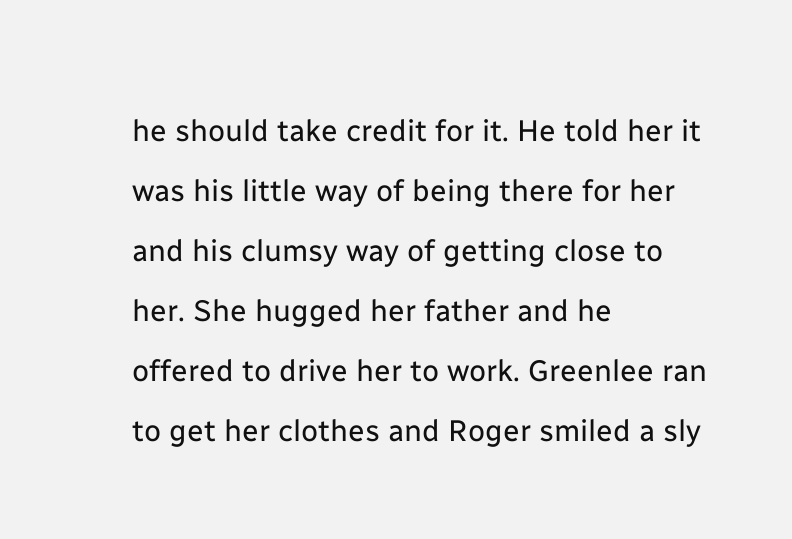he should take credit for it. He told her it was his little way of being there for her and his clumsy way of getting close to her. She hugged her father and he offered to drive her to work. Greenlee ran to get her clothes and Roger smiled a sly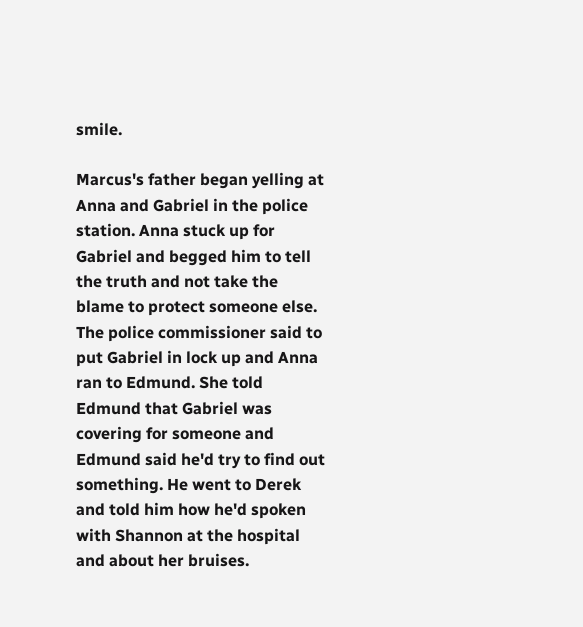smile.

Marcus's father began yelling at Anna and Gabriel in the police station. Anna stuck up for Gabriel and begged him to tell the truth and not take the blame to protect someone else. The police commissioner said to put Gabriel in lock up and Anna ran to Edmund. She told Edmund that Gabriel was covering for someone and Edmund said he'd try to find out something. He went to Derek and told him how he'd spoken with Shannon at the hospital and about her bruises.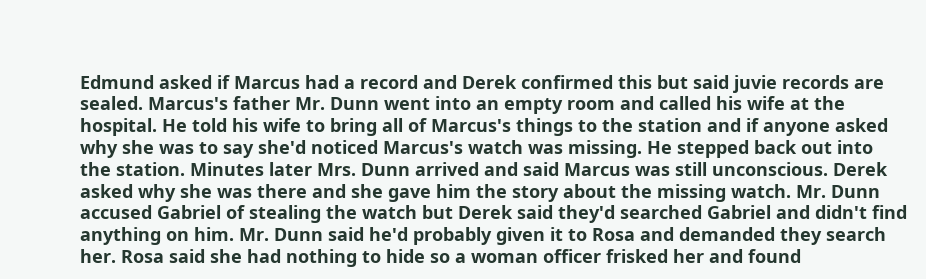Edmund asked if Marcus had a record and Derek confirmed this but said juvie records are sealed. Marcus's father Mr. Dunn went into an empty room and called his wife at the hospital. He told his wife to bring all of Marcus's things to the station and if anyone asked why she was to say she'd noticed Marcus's watch was missing. He stepped back out into the station. Minutes later Mrs. Dunn arrived and said Marcus was still unconscious. Derek asked why she was there and she gave him the story about the missing watch. Mr. Dunn accused Gabriel of stealing the watch but Derek said they'd searched Gabriel and didn't find anything on him. Mr. Dunn said he'd probably given it to Rosa and demanded they search her. Rosa said she had nothing to hide so a woman officer frisked her and found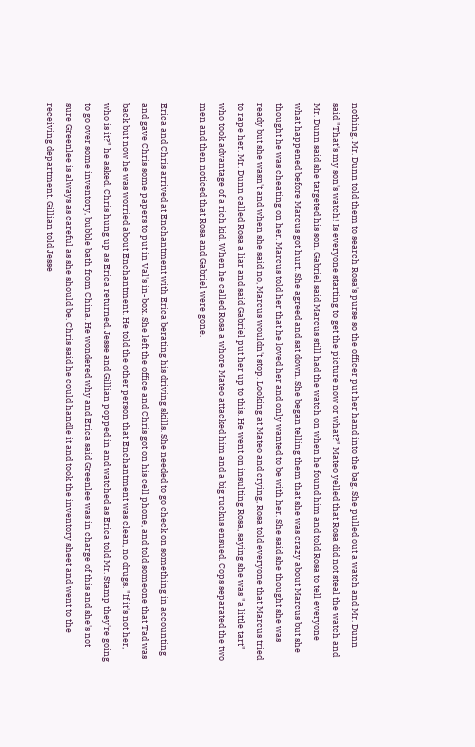nothing. Mr. Dunn told them to search Rosa's purse so the officer put her hand into the bag. She pulled out a watch and Mr. Dunn said "That's my son's watch! Is everyone starting to get the picture now or what?" Mateo yelled that Rosa did not steal the watch and Mr. Dunn said she targeted his son. Gabriel said Marcus still had the watch on when he found him and told Rosa to tell everyone what happened before Marcus got hurt. She agreed and sat down. She began telling them that she was crazy about Marcus but she thought he was cheating on her. Marcus told her that he loved her and only wanted to be with her. She said she thought she was ready but she wasn't and when she said no, Marcus wouldn't stop. Looking at Mateo and crying, Rosa told everyone that Marcus tried to rape her. Mr. Dunn called Rosa a liar and said Gabriel put her up to this. He went on insulting Rosa, saying she was "a little tart" who took advantage of a rich kid. When he called Rosa a whore Mateo attacked him and a big ruckus ensued. Cops separated the two men and then noticed that Rosa and Gabriel were gone.

Erica and Chris arrived at Enchantment with Erica berating his driving skills. She needed to go check on something in accounting and gave Chris some papers to put in Val's in-box. She left the office and Chris got on his cell phone, and told someone that Tad was back but now he was worried about Enchantment. He told the other person that Enchantment was clean, no drugs. "If it's not her, who is it?" he asked. Chris hung up as Erica returned. Jesse and Gillian popped in and watched as Erica told Mr. Stamp they're going to go over some inventory, bubble bath from China. He wondered why and Erica said Greenlee was in charge of this and she's not sure Greenlee is always as careful as she should be. Chris said he could handle it and took the inventory sheet and went to the receiving department. Gillian told Jesse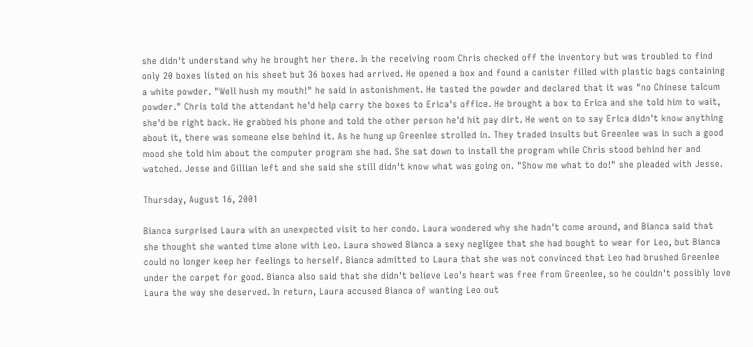she didn't understand why he brought her there. In the receiving room Chris checked off the inventory but was troubled to find only 20 boxes listed on his sheet but 36 boxes had arrived. He opened a box and found a canister filled with plastic bags containing a white powder. "Well hush my mouth!" he said in astonishment. He tasted the powder and declared that it was "no Chinese talcum powder." Chris told the attendant he'd help carry the boxes to Erica's office. He brought a box to Erica and she told him to wait, she'd be right back. He grabbed his phone and told the other person he'd hit pay dirt. He went on to say Erica didn't know anything about it, there was someone else behind it. As he hung up Greenlee strolled in. They traded insults but Greenlee was in such a good mood she told him about the computer program she had. She sat down to install the program while Chris stood behind her and watched. Jesse and Gillian left and she said she still didn't know what was going on. "Show me what to do!" she pleaded with Jesse.

Thursday, August 16, 2001

Bianca surprised Laura with an unexpected visit to her condo. Laura wondered why she hadn't come around, and Bianca said that she thought she wanted time alone with Leo. Laura showed Bianca a sexy negligee that she had bought to wear for Leo, but Bianca could no longer keep her feelings to herself. Bianca admitted to Laura that she was not convinced that Leo had brushed Greenlee under the carpet for good. Bianca also said that she didn't believe Leo's heart was free from Greenlee, so he couldn't possibly love Laura the way she deserved. In return, Laura accused Bianca of wanting Leo out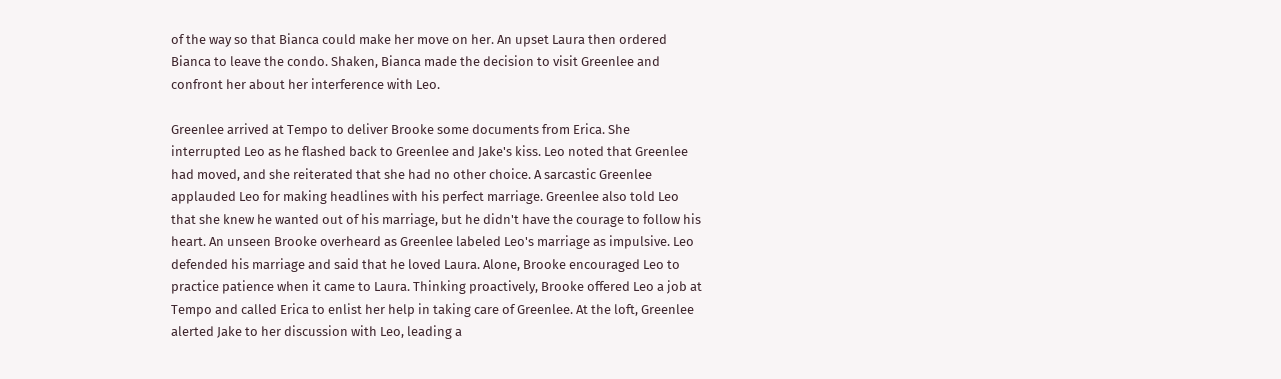of the way so that Bianca could make her move on her. An upset Laura then ordered Bianca to leave the condo. Shaken, Bianca made the decision to visit Greenlee and confront her about her interference with Leo.

Greenlee arrived at Tempo to deliver Brooke some documents from Erica. She interrupted Leo as he flashed back to Greenlee and Jake's kiss. Leo noted that Greenlee had moved, and she reiterated that she had no other choice. A sarcastic Greenlee applauded Leo for making headlines with his perfect marriage. Greenlee also told Leo that she knew he wanted out of his marriage, but he didn't have the courage to follow his heart. An unseen Brooke overheard as Greenlee labeled Leo's marriage as impulsive. Leo defended his marriage and said that he loved Laura. Alone, Brooke encouraged Leo to practice patience when it came to Laura. Thinking proactively, Brooke offered Leo a job at Tempo and called Erica to enlist her help in taking care of Greenlee. At the loft, Greenlee alerted Jake to her discussion with Leo, leading a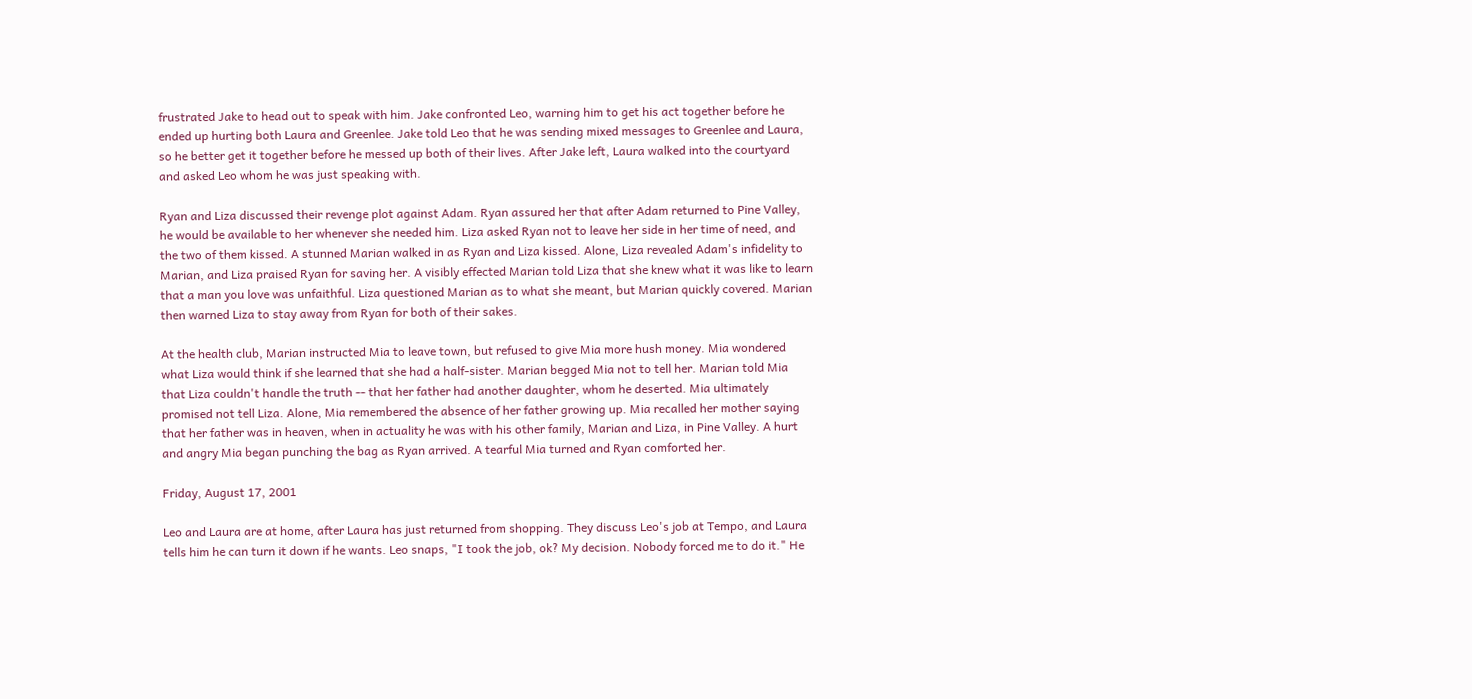frustrated Jake to head out to speak with him. Jake confronted Leo, warning him to get his act together before he ended up hurting both Laura and Greenlee. Jake told Leo that he was sending mixed messages to Greenlee and Laura, so he better get it together before he messed up both of their lives. After Jake left, Laura walked into the courtyard and asked Leo whom he was just speaking with.

Ryan and Liza discussed their revenge plot against Adam. Ryan assured her that after Adam returned to Pine Valley, he would be available to her whenever she needed him. Liza asked Ryan not to leave her side in her time of need, and the two of them kissed. A stunned Marian walked in as Ryan and Liza kissed. Alone, Liza revealed Adam's infidelity to Marian, and Liza praised Ryan for saving her. A visibly effected Marian told Liza that she knew what it was like to learn that a man you love was unfaithful. Liza questioned Marian as to what she meant, but Marian quickly covered. Marian then warned Liza to stay away from Ryan for both of their sakes.

At the health club, Marian instructed Mia to leave town, but refused to give Mia more hush money. Mia wondered what Liza would think if she learned that she had a half-sister. Marian begged Mia not to tell her. Marian told Mia that Liza couldn't handle the truth -- that her father had another daughter, whom he deserted. Mia ultimately promised not tell Liza. Alone, Mia remembered the absence of her father growing up. Mia recalled her mother saying that her father was in heaven, when in actuality he was with his other family, Marian and Liza, in Pine Valley. A hurt and angry Mia began punching the bag as Ryan arrived. A tearful Mia turned and Ryan comforted her.

Friday, August 17, 2001

Leo and Laura are at home, after Laura has just returned from shopping. They discuss Leo's job at Tempo, and Laura tells him he can turn it down if he wants. Leo snaps, "I took the job, ok? My decision. Nobody forced me to do it." He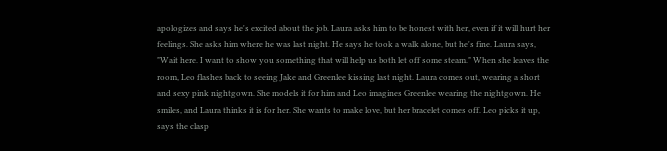apologizes and says he's excited about the job. Laura asks him to be honest with her, even if it will hurt her feelings. She asks him where he was last night. He says he took a walk alone, but he's fine. Laura says, "Wait here. I want to show you something that will help us both let off some steam." When she leaves the room, Leo flashes back to seeing Jake and Greenlee kissing last night. Laura comes out, wearing a short and sexy pink nightgown. She models it for him and Leo imagines Greenlee wearing the nightgown. He smiles, and Laura thinks it is for her. She wants to make love, but her bracelet comes off. Leo picks it up, says the clasp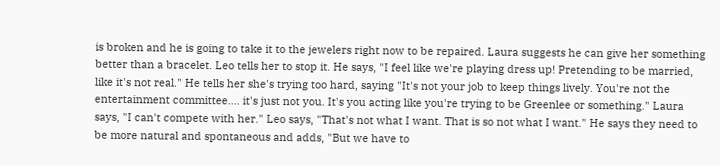is broken and he is going to take it to the jewelers right now to be repaired. Laura suggests he can give her something better than a bracelet. Leo tells her to stop it. He says, "I feel like we're playing dress up! Pretending to be married, like it's not real." He tells her she's trying too hard, saying "It's not your job to keep things lively. You're not the entertainment committee.... it's just not you. It's you acting like you're trying to be Greenlee or something." Laura says, "I can't compete with her." Leo says, "That's not what I want. That is so not what I want." He says they need to be more natural and spontaneous and adds, "But we have to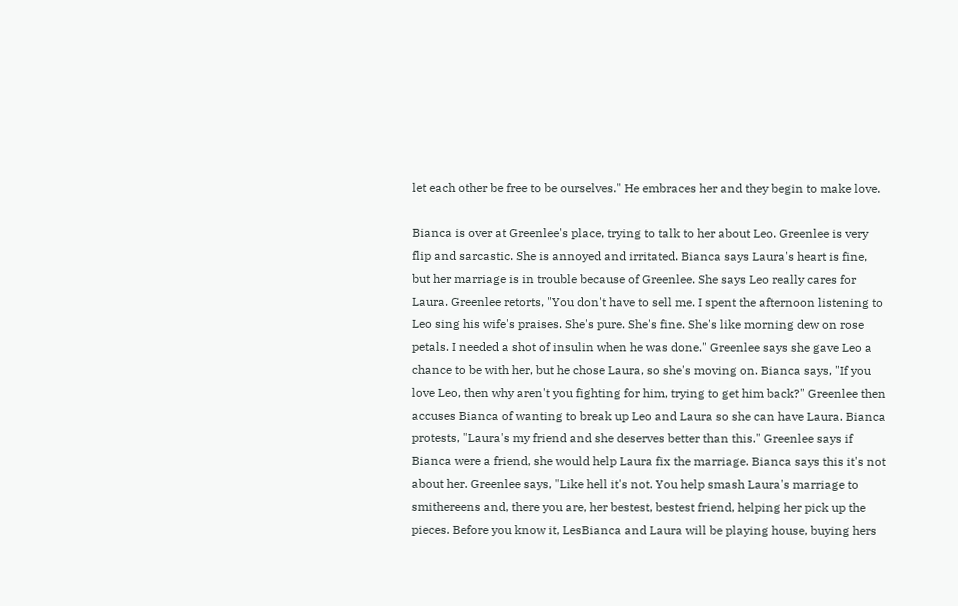let each other be free to be ourselves." He embraces her and they begin to make love.

Bianca is over at Greenlee's place, trying to talk to her about Leo. Greenlee is very flip and sarcastic. She is annoyed and irritated. Bianca says Laura's heart is fine, but her marriage is in trouble because of Greenlee. She says Leo really cares for Laura. Greenlee retorts, "You don't have to sell me. I spent the afternoon listening to Leo sing his wife's praises. She's pure. She's fine. She's like morning dew on rose petals. I needed a shot of insulin when he was done." Greenlee says she gave Leo a chance to be with her, but he chose Laura, so she's moving on. Bianca says, "If you love Leo, then why aren't you fighting for him, trying to get him back?" Greenlee then accuses Bianca of wanting to break up Leo and Laura so she can have Laura. Bianca protests, "Laura's my friend and she deserves better than this." Greenlee says if Bianca were a friend, she would help Laura fix the marriage. Bianca says this it's not about her. Greenlee says, "Like hell it's not. You help smash Laura's marriage to smithereens and, there you are, her bestest, bestest friend, helping her pick up the pieces. Before you know it, LesBianca and Laura will be playing house, buying hers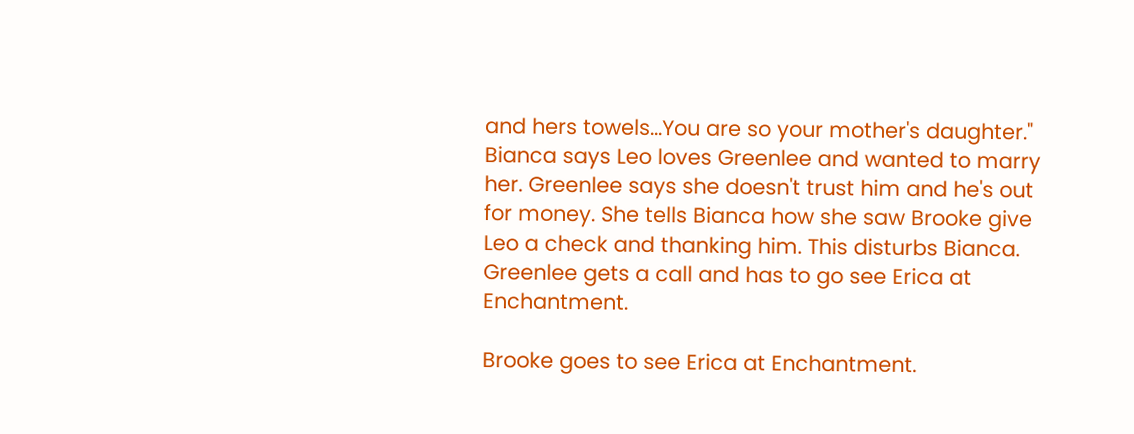and hers towels...You are so your mother's daughter." Bianca says Leo loves Greenlee and wanted to marry her. Greenlee says she doesn't trust him and he's out for money. She tells Bianca how she saw Brooke give Leo a check and thanking him. This disturbs Bianca. Greenlee gets a call and has to go see Erica at Enchantment.

Brooke goes to see Erica at Enchantment.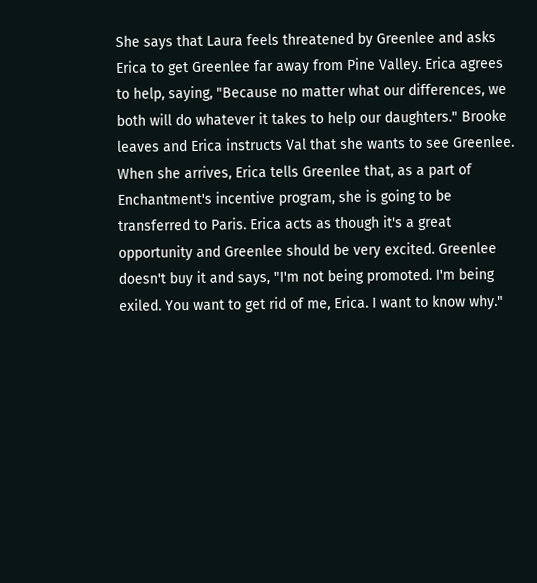She says that Laura feels threatened by Greenlee and asks Erica to get Greenlee far away from Pine Valley. Erica agrees to help, saying, "Because no matter what our differences, we both will do whatever it takes to help our daughters." Brooke leaves and Erica instructs Val that she wants to see Greenlee. When she arrives, Erica tells Greenlee that, as a part of Enchantment's incentive program, she is going to be transferred to Paris. Erica acts as though it's a great opportunity and Greenlee should be very excited. Greenlee doesn't buy it and says, "I'm not being promoted. I'm being exiled. You want to get rid of me, Erica. I want to know why."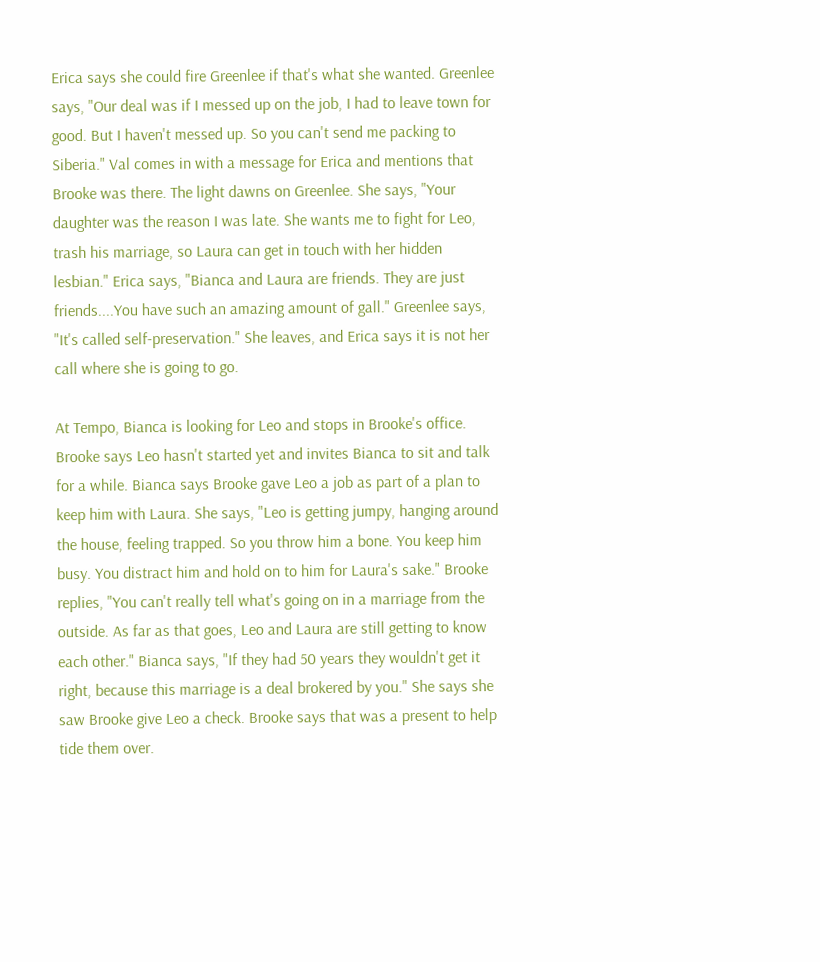Erica says she could fire Greenlee if that's what she wanted. Greenlee says, "Our deal was if I messed up on the job, I had to leave town for good. But I haven't messed up. So you can't send me packing to Siberia." Val comes in with a message for Erica and mentions that Brooke was there. The light dawns on Greenlee. She says, "Your daughter was the reason I was late. She wants me to fight for Leo, trash his marriage, so Laura can get in touch with her hidden lesbian." Erica says, "Bianca and Laura are friends. They are just friends....You have such an amazing amount of gall." Greenlee says, "It's called self-preservation." She leaves, and Erica says it is not her call where she is going to go.

At Tempo, Bianca is looking for Leo and stops in Brooke's office. Brooke says Leo hasn't started yet and invites Bianca to sit and talk for a while. Bianca says Brooke gave Leo a job as part of a plan to keep him with Laura. She says, "Leo is getting jumpy, hanging around the house, feeling trapped. So you throw him a bone. You keep him busy. You distract him and hold on to him for Laura's sake." Brooke replies, "You can't really tell what's going on in a marriage from the outside. As far as that goes, Leo and Laura are still getting to know each other." Bianca says, "If they had 50 years they wouldn't get it right, because this marriage is a deal brokered by you." She says she saw Brooke give Leo a check. Brooke says that was a present to help tide them over.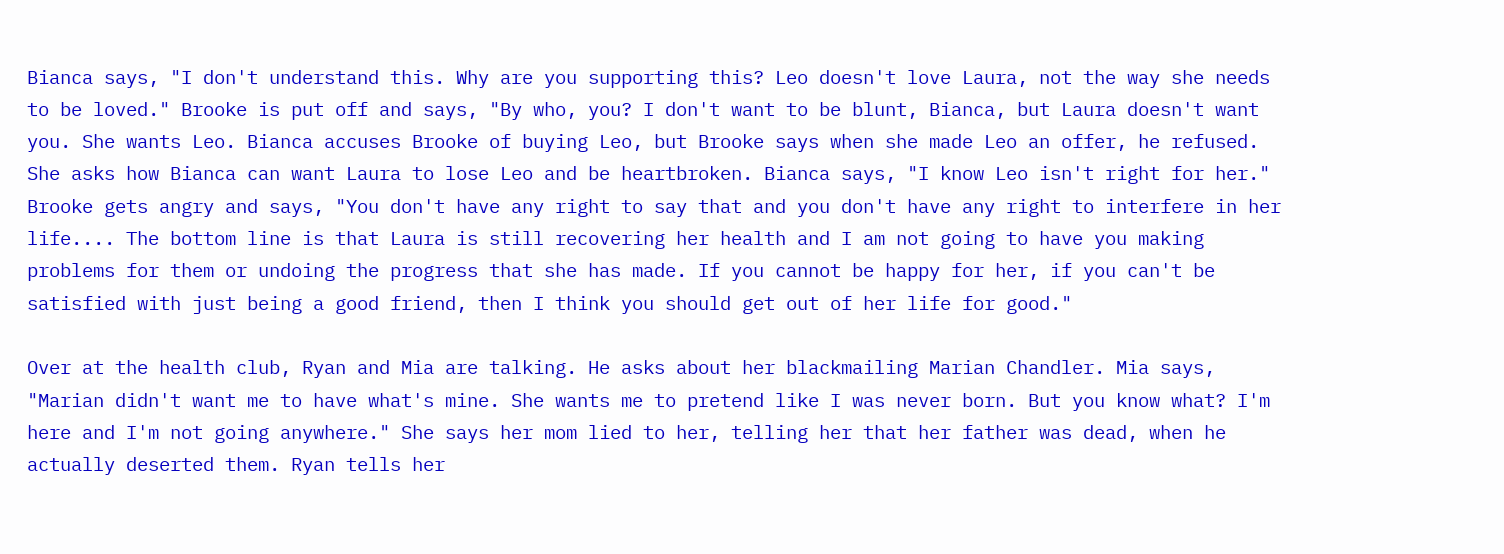Bianca says, "I don't understand this. Why are you supporting this? Leo doesn't love Laura, not the way she needs to be loved." Brooke is put off and says, "By who, you? I don't want to be blunt, Bianca, but Laura doesn't want you. She wants Leo. Bianca accuses Brooke of buying Leo, but Brooke says when she made Leo an offer, he refused. She asks how Bianca can want Laura to lose Leo and be heartbroken. Bianca says, "I know Leo isn't right for her." Brooke gets angry and says, "You don't have any right to say that and you don't have any right to interfere in her life.... The bottom line is that Laura is still recovering her health and I am not going to have you making problems for them or undoing the progress that she has made. If you cannot be happy for her, if you can't be satisfied with just being a good friend, then I think you should get out of her life for good."

Over at the health club, Ryan and Mia are talking. He asks about her blackmailing Marian Chandler. Mia says, "Marian didn't want me to have what's mine. She wants me to pretend like I was never born. But you know what? I'm here and I'm not going anywhere." She says her mom lied to her, telling her that her father was dead, when he actually deserted them. Ryan tells her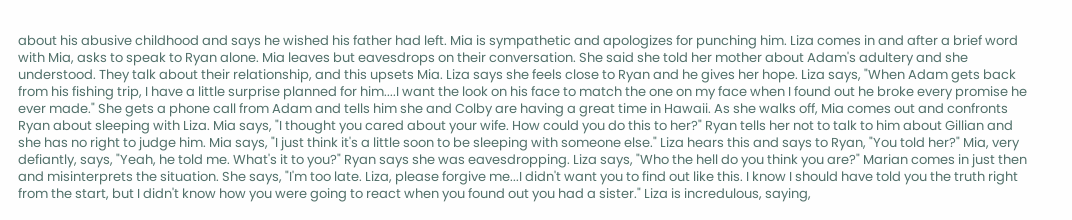about his abusive childhood and says he wished his father had left. Mia is sympathetic and apologizes for punching him. Liza comes in and after a brief word with Mia, asks to speak to Ryan alone. Mia leaves but eavesdrops on their conversation. She said she told her mother about Adam's adultery and she understood. They talk about their relationship, and this upsets Mia. Liza says she feels close to Ryan and he gives her hope. Liza says, "When Adam gets back from his fishing trip, I have a little surprise planned for him....I want the look on his face to match the one on my face when I found out he broke every promise he ever made." She gets a phone call from Adam and tells him she and Colby are having a great time in Hawaii. As she walks off, Mia comes out and confronts Ryan about sleeping with Liza. Mia says, "I thought you cared about your wife. How could you do this to her?" Ryan tells her not to talk to him about Gillian and she has no right to judge him. Mia says, "I just think it's a little soon to be sleeping with someone else." Liza hears this and says to Ryan, "You told her?" Mia, very defiantly, says, "Yeah, he told me. What's it to you?" Ryan says she was eavesdropping. Liza says, "Who the hell do you think you are?" Marian comes in just then and misinterprets the situation. She says, "I'm too late. Liza, please forgive me...I didn't want you to find out like this. I know I should have told you the truth right from the start, but I didn't know how you were going to react when you found out you had a sister." Liza is incredulous, saying,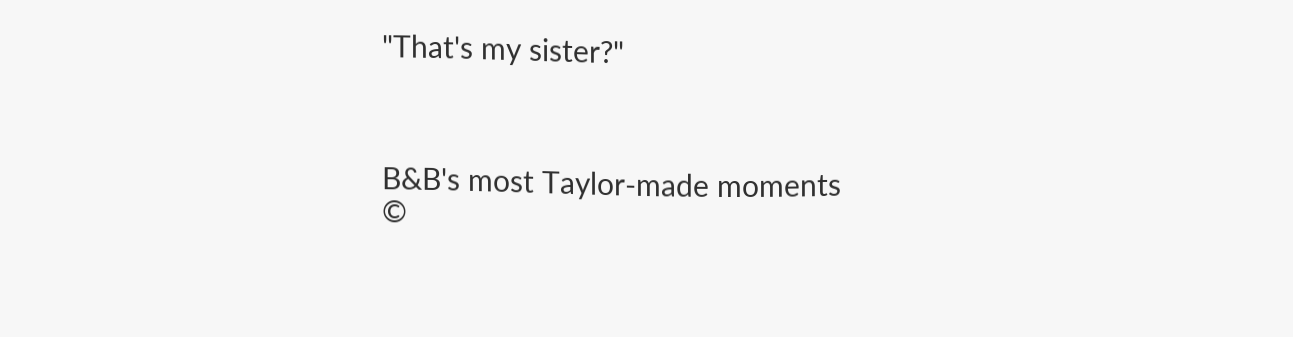"That's my sister?"



B&B's most Taylor-made moments
©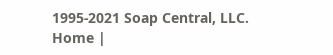1995-2021 Soap Central, LLC. Home |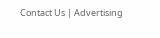Contact Us | Advertising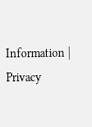Information | Privacy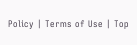Policy | Terms of Use | Top